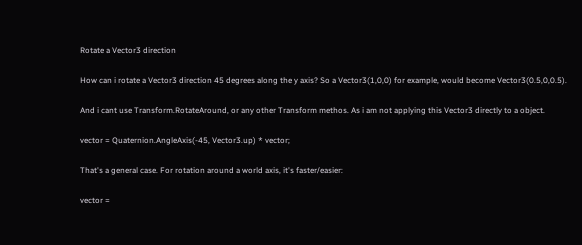Rotate a Vector3 direction

How can i rotate a Vector3 direction 45 degrees along the y axis? So a Vector3(1,0,0) for example, would become Vector3(0.5,0,0.5).

And i cant use Transform.RotateAround, or any other Transform methos. As i am not applying this Vector3 directly to a object.

vector = Quaternion.AngleAxis(-45, Vector3.up) * vector;

That's a general case. For rotation around a world axis, it's faster/easier:

vector =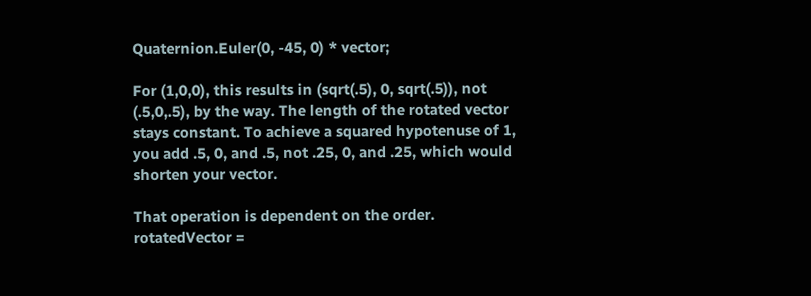Quaternion.Euler(0, -45, 0) * vector;

For (1,0,0), this results in (sqrt(.5), 0, sqrt(.5)), not (.5,0,.5), by the way. The length of the rotated vector stays constant. To achieve a squared hypotenuse of 1, you add .5, 0, and .5, not .25, 0, and .25, which would shorten your vector.

That operation is dependent on the order.
rotatedVector =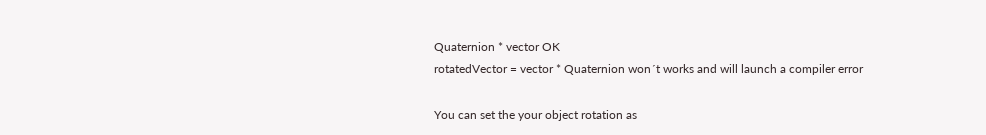Quaternion * vector OK
rotatedVector = vector * Quaternion won´t works and will launch a compiler error

You can set the your object rotation as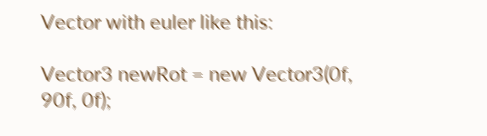Vector with euler like this:

Vector3 newRot = new Vector3(0f, 90f, 0f);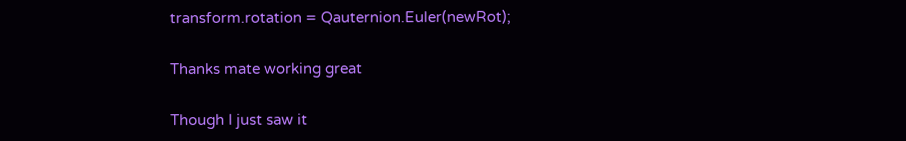transform.rotation = Qauternion.Euler(newRot);

Thanks mate working great

Though I just saw it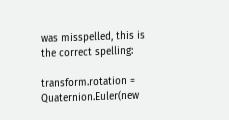was misspelled, this is the correct spelling:

transform.rotation = Quaternion.Euler(new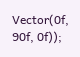Vector(0f, 90f, 0f));